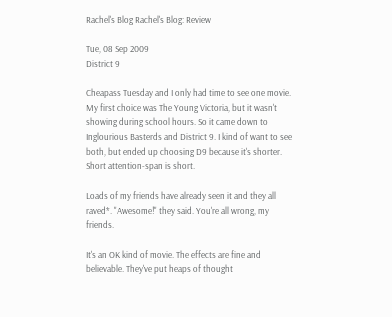Rachel's Blog Rachel's Blog: Review

Tue, 08 Sep 2009
District 9

Cheapass Tuesday and I only had time to see one movie. My first choice was The Young Victoria, but it wasn't showing during school hours. So it came down to Inglourious Basterds and District 9. I kind of want to see both, but ended up choosing D9 because it's shorter. Short attention-span is short.

Loads of my friends have already seen it and they all raved*. "Awesome!" they said. You're all wrong, my friends.

It's an OK kind of movie. The effects are fine and believable. They've put heaps of thought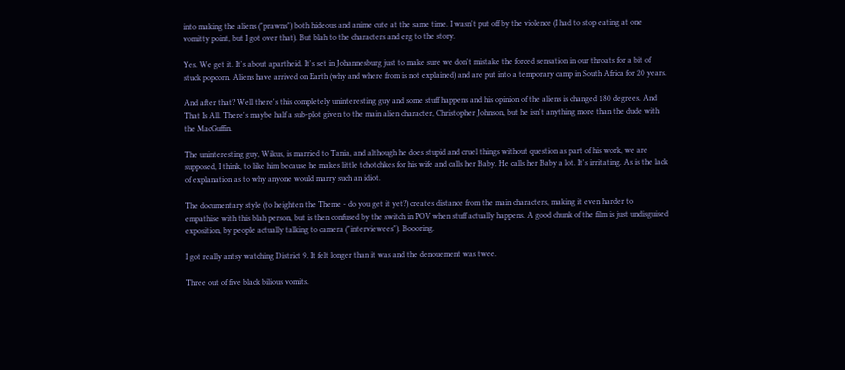into making the aliens ("prawns") both hideous and anime cute at the same time. I wasn't put off by the violence (I had to stop eating at one vomitty point, but I got over that). But blah to the characters and erg to the story.

Yes. We get it. It's about apartheid. It's set in Johannesburg just to make sure we don't mistake the forced sensation in our throats for a bit of stuck popcorn. Aliens have arrived on Earth (why and where from is not explained) and are put into a temporary camp in South Africa for 20 years.

And after that? Well there's this completely uninteresting guy and some stuff happens and his opinion of the aliens is changed 180 degrees. And That Is All. There's maybe half a sub-plot given to the main alien character, Christopher Johnson, but he isn't anything more than the dude with the MacGuffin.

The uninteresting guy, Wikus, is married to Tania, and although he does stupid and cruel things without question as part of his work, we are supposed, I think, to like him because he makes little tchotchkes for his wife and calls her Baby. He calls her Baby a lot. It's irritating. As is the lack of explanation as to why anyone would marry such an idiot.

The documentary style (to heighten the Theme - do you get it yet?) creates distance from the main characters, making it even harder to empathise with this blah person, but is then confused by the switch in POV when stuff actually happens. A good chunk of the film is just undisguised exposition, by people actually talking to camera ("interviewees"). Boooring.

I got really antsy watching District 9. It felt longer than it was and the denouement was twee.

Three out of five black bilious vomits.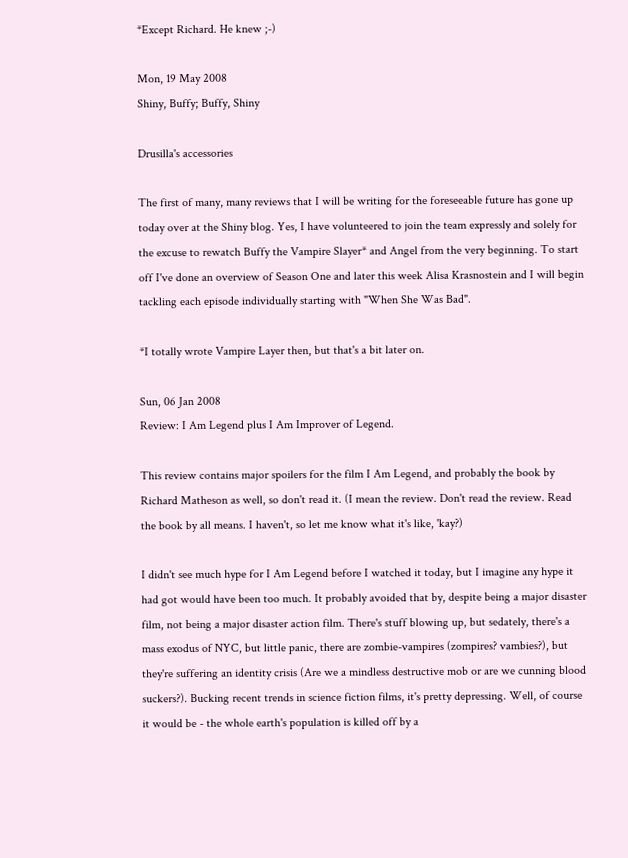*Except Richard. He knew ;-)

Mon, 19 May 2008
Shiny, Buffy; Buffy, Shiny

Drusilla's accessories

The first of many, many reviews that I will be writing for the foreseeable future has gone up today over at the Shiny blog. Yes, I have volunteered to join the team expressly and solely for the excuse to rewatch Buffy the Vampire Slayer* and Angel from the very beginning. To start off I've done an overview of Season One and later this week Alisa Krasnostein and I will begin tackling each episode individually starting with "When She Was Bad".

*I totally wrote Vampire Layer then, but that's a bit later on.

Sun, 06 Jan 2008
Review: I Am Legend plus I Am Improver of Legend.

This review contains major spoilers for the film I Am Legend, and probably the book by Richard Matheson as well, so don't read it. (I mean the review. Don't read the review. Read the book by all means. I haven't, so let me know what it's like, 'kay?)

I didn't see much hype for I Am Legend before I watched it today, but I imagine any hype it had got would have been too much. It probably avoided that by, despite being a major disaster film, not being a major disaster action film. There's stuff blowing up, but sedately, there's a mass exodus of NYC, but little panic, there are zombie-vampires (zompires? vambies?), but they're suffering an identity crisis (Are we a mindless destructive mob or are we cunning blood suckers?). Bucking recent trends in science fiction films, it's pretty depressing. Well, of course it would be - the whole earth's population is killed off by a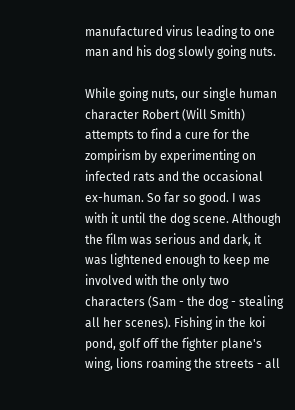manufactured virus leading to one man and his dog slowly going nuts.

While going nuts, our single human character Robert (Will Smith) attempts to find a cure for the zompirism by experimenting on infected rats and the occasional ex-human. So far so good. I was with it until the dog scene. Although the film was serious and dark, it was lightened enough to keep me involved with the only two characters (Sam - the dog - stealing all her scenes). Fishing in the koi pond, golf off the fighter plane's wing, lions roaming the streets - all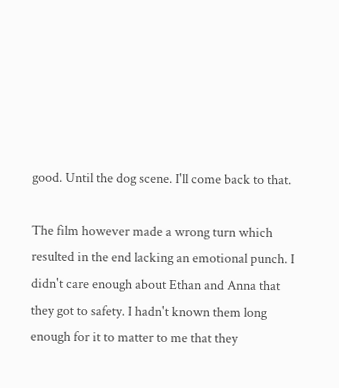good. Until the dog scene. I'll come back to that.

The film however made a wrong turn which resulted in the end lacking an emotional punch. I didn't care enough about Ethan and Anna that they got to safety. I hadn't known them long enough for it to matter to me that they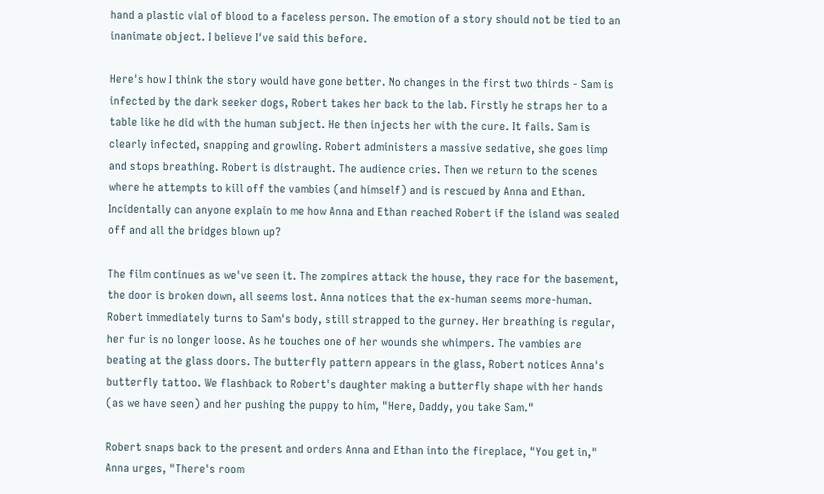hand a plastic vial of blood to a faceless person. The emotion of a story should not be tied to an inanimate object. I believe I've said this before.

Here's how I think the story would have gone better. No changes in the first two thirds - Sam is infected by the dark seeker dogs, Robert takes her back to the lab. Firstly he straps her to a table like he did with the human subject. He then injects her with the cure. It fails. Sam is clearly infected, snapping and growling. Robert administers a massive sedative, she goes limp and stops breathing. Robert is distraught. The audience cries. Then we return to the scenes where he attempts to kill off the vambies (and himself) and is rescued by Anna and Ethan. Incidentally can anyone explain to me how Anna and Ethan reached Robert if the island was sealed off and all the bridges blown up?

The film continues as we've seen it. The zompires attack the house, they race for the basement, the door is broken down, all seems lost. Anna notices that the ex-human seems more-human. Robert immediately turns to Sam's body, still strapped to the gurney. Her breathing is regular, her fur is no longer loose. As he touches one of her wounds she whimpers. The vambies are beating at the glass doors. The butterfly pattern appears in the glass, Robert notices Anna's butterfly tattoo. We flashback to Robert's daughter making a butterfly shape with her hands (as we have seen) and her pushing the puppy to him, "Here, Daddy, you take Sam."

Robert snaps back to the present and orders Anna and Ethan into the fireplace, "You get in," Anna urges, "There's room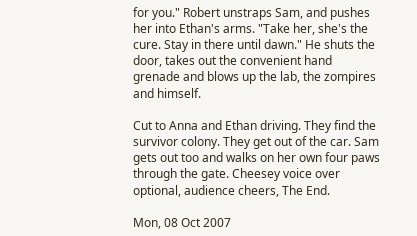for you." Robert unstraps Sam, and pushes her into Ethan's arms. "Take her, she's the cure. Stay in there until dawn." He shuts the door, takes out the convenient hand grenade and blows up the lab, the zompires and himself.

Cut to Anna and Ethan driving. They find the survivor colony. They get out of the car. Sam gets out too and walks on her own four paws through the gate. Cheesey voice over optional, audience cheers, The End.

Mon, 08 Oct 2007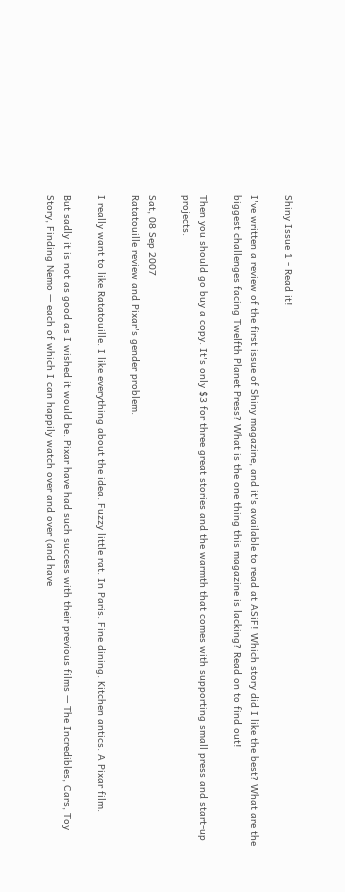Shiny Issue 1 - Read it!

I've written a review of the first issue of Shiny magazine, and it's available to read at ASiF! Which story did I like the best? What are the biggest challenges facing Twelfth Planet Press? What is the one thing this magazine is lacking? Read on to find out!

Then you should go buy a copy. It's only $3 for three great stories and the warmth that comes with supporting small press and start-up projects.

Sat, 08 Sep 2007
Ratatouille review and Pixar's gender problem.

I really want to like Ratatouille. I like everything about the idea. Fuzzy little rat. In Paris. Fine dining. Kitchen antics. A Pixar film.

But sadly it is not as good as I wished it would be. Pixar have had such success with their previous films — The Incredibles, Cars, Toy Story, Finding Nemo — each of which I can happily watch over and over (and have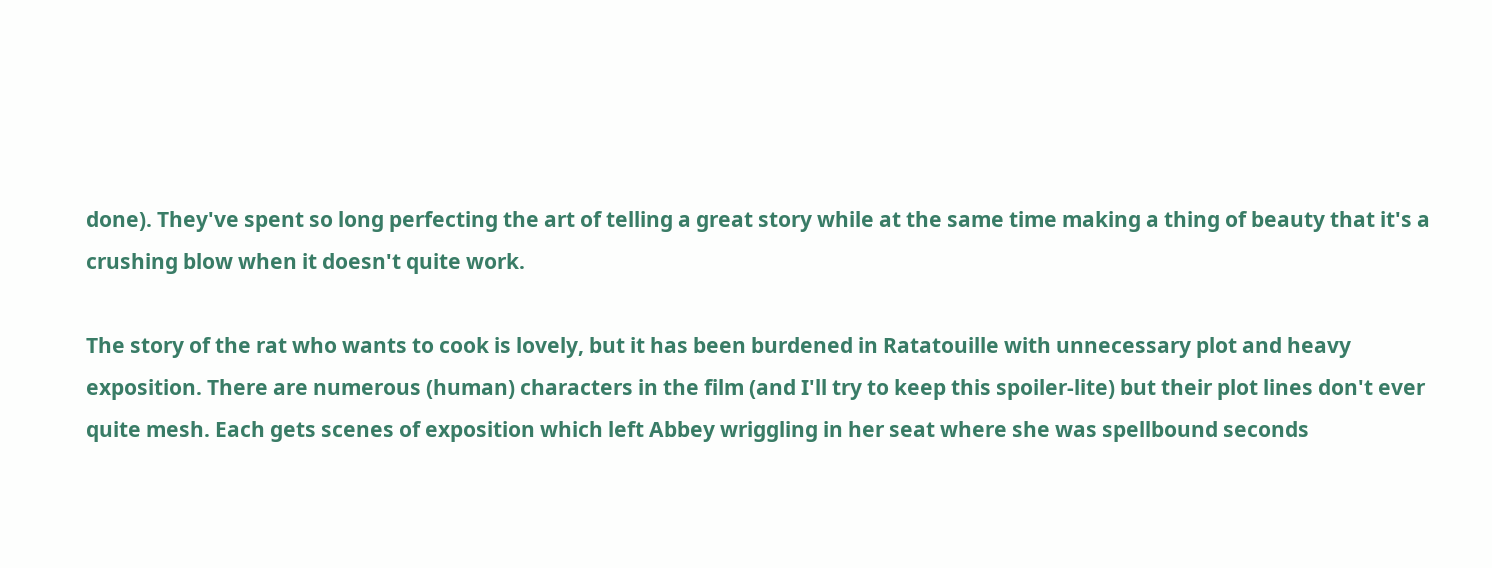done). They've spent so long perfecting the art of telling a great story while at the same time making a thing of beauty that it's a crushing blow when it doesn't quite work.

The story of the rat who wants to cook is lovely, but it has been burdened in Ratatouille with unnecessary plot and heavy exposition. There are numerous (human) characters in the film (and I'll try to keep this spoiler-lite) but their plot lines don't ever quite mesh. Each gets scenes of exposition which left Abbey wriggling in her seat where she was spellbound seconds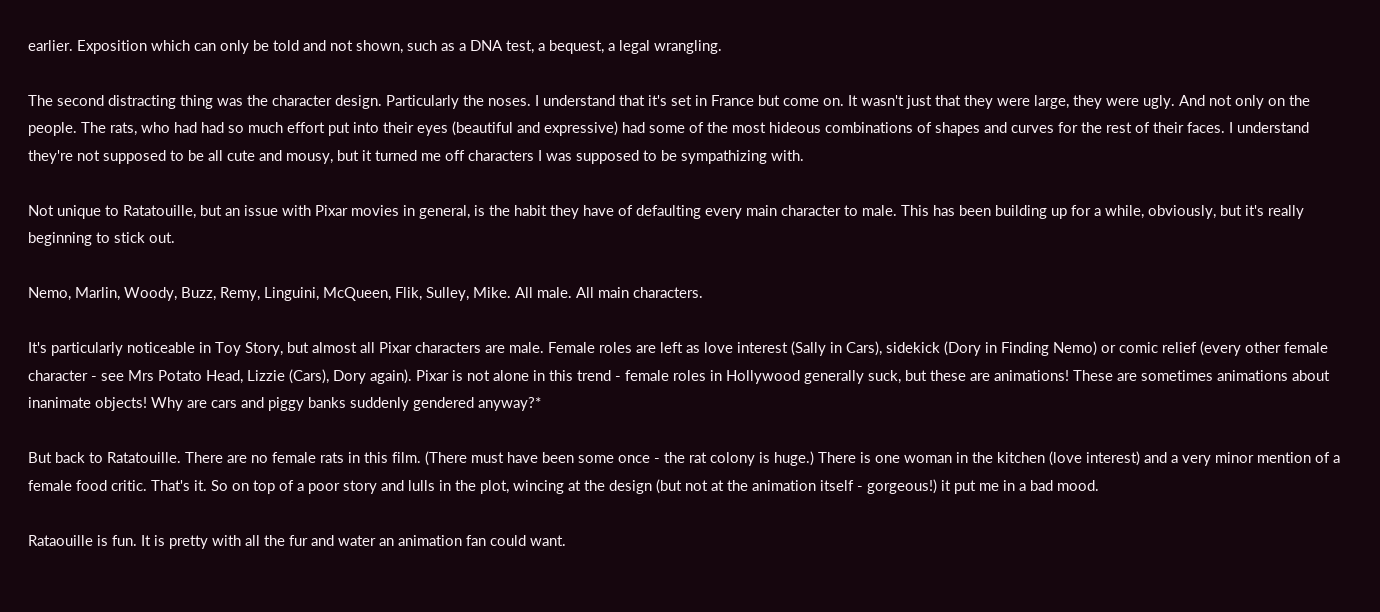earlier. Exposition which can only be told and not shown, such as a DNA test, a bequest, a legal wrangling.

The second distracting thing was the character design. Particularly the noses. I understand that it's set in France but come on. It wasn't just that they were large, they were ugly. And not only on the people. The rats, who had had so much effort put into their eyes (beautiful and expressive) had some of the most hideous combinations of shapes and curves for the rest of their faces. I understand they're not supposed to be all cute and mousy, but it turned me off characters I was supposed to be sympathizing with.

Not unique to Ratatouille, but an issue with Pixar movies in general, is the habit they have of defaulting every main character to male. This has been building up for a while, obviously, but it's really beginning to stick out.

Nemo, Marlin, Woody, Buzz, Remy, Linguini, McQueen, Flik, Sulley, Mike. All male. All main characters.

It's particularly noticeable in Toy Story, but almost all Pixar characters are male. Female roles are left as love interest (Sally in Cars), sidekick (Dory in Finding Nemo) or comic relief (every other female character - see Mrs Potato Head, Lizzie (Cars), Dory again). Pixar is not alone in this trend - female roles in Hollywood generally suck, but these are animations! These are sometimes animations about inanimate objects! Why are cars and piggy banks suddenly gendered anyway?*

But back to Ratatouille. There are no female rats in this film. (There must have been some once - the rat colony is huge.) There is one woman in the kitchen (love interest) and a very minor mention of a female food critic. That's it. So on top of a poor story and lulls in the plot, wincing at the design (but not at the animation itself - gorgeous!) it put me in a bad mood.

Rataouille is fun. It is pretty with all the fur and water an animation fan could want.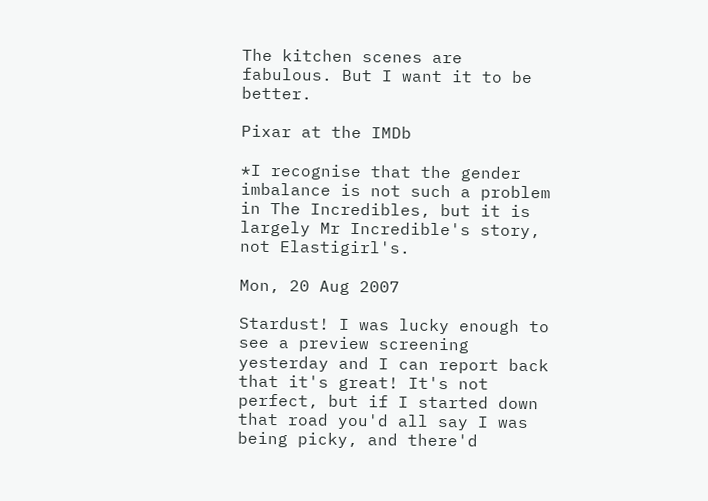The kitchen scenes are fabulous. But I want it to be better.

Pixar at the IMDb

*I recognise that the gender imbalance is not such a problem in The Incredibles, but it is largely Mr Incredible's story, not Elastigirl's.

Mon, 20 Aug 2007

Stardust! I was lucky enough to see a preview screening yesterday and I can report back that it's great! It's not perfect, but if I started down that road you'd all say I was being picky, and there'd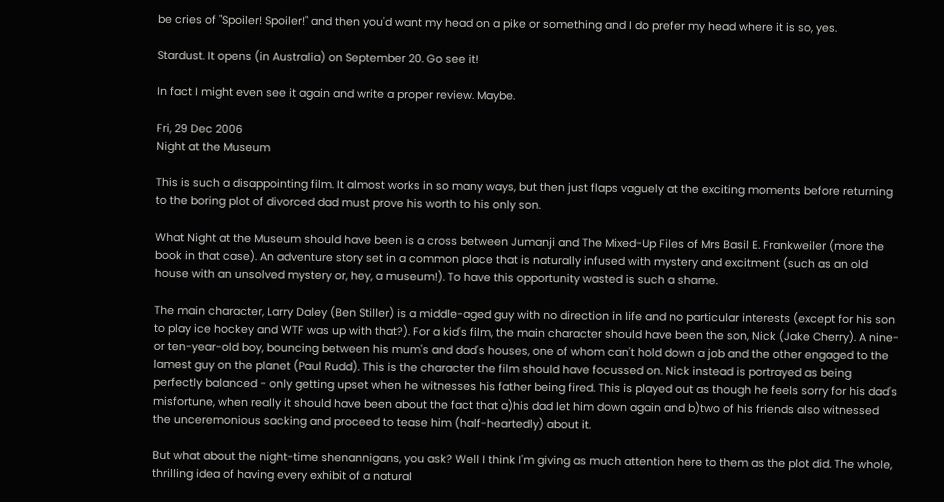be cries of "Spoiler! Spoiler!" and then you'd want my head on a pike or something and I do prefer my head where it is so, yes.

Stardust. It opens (in Australia) on September 20. Go see it!

In fact I might even see it again and write a proper review. Maybe.

Fri, 29 Dec 2006
Night at the Museum

This is such a disappointing film. It almost works in so many ways, but then just flaps vaguely at the exciting moments before returning to the boring plot of divorced dad must prove his worth to his only son.

What Night at the Museum should have been is a cross between Jumanji and The Mixed-Up Files of Mrs Basil E. Frankweiler (more the book in that case). An adventure story set in a common place that is naturally infused with mystery and excitment (such as an old house with an unsolved mystery or, hey, a museum!). To have this opportunity wasted is such a shame.

The main character, Larry Daley (Ben Stiller) is a middle-aged guy with no direction in life and no particular interests (except for his son to play ice hockey and WTF was up with that?). For a kid's film, the main character should have been the son, Nick (Jake Cherry). A nine- or ten-year-old boy, bouncing between his mum's and dad's houses, one of whom can't hold down a job and the other engaged to the lamest guy on the planet (Paul Rudd). This is the character the film should have focussed on. Nick instead is portrayed as being perfectly balanced - only getting upset when he witnesses his father being fired. This is played out as though he feels sorry for his dad's misfortune, when really it should have been about the fact that a)his dad let him down again and b)two of his friends also witnessed the unceremonious sacking and proceed to tease him (half-heartedly) about it.

But what about the night-time shenannigans, you ask? Well I think I'm giving as much attention here to them as the plot did. The whole, thrilling idea of having every exhibit of a natural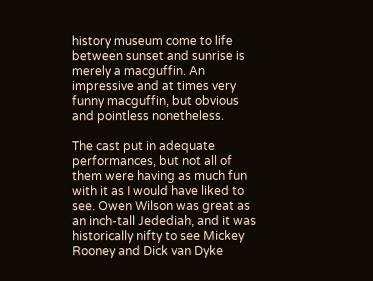history museum come to life between sunset and sunrise is merely a macguffin. An impressive and at times very funny macguffin, but obvious and pointless nonetheless.

The cast put in adequate performances, but not all of them were having as much fun with it as I would have liked to see. Owen Wilson was great as an inch-tall Jedediah, and it was historically nifty to see Mickey Rooney and Dick van Dyke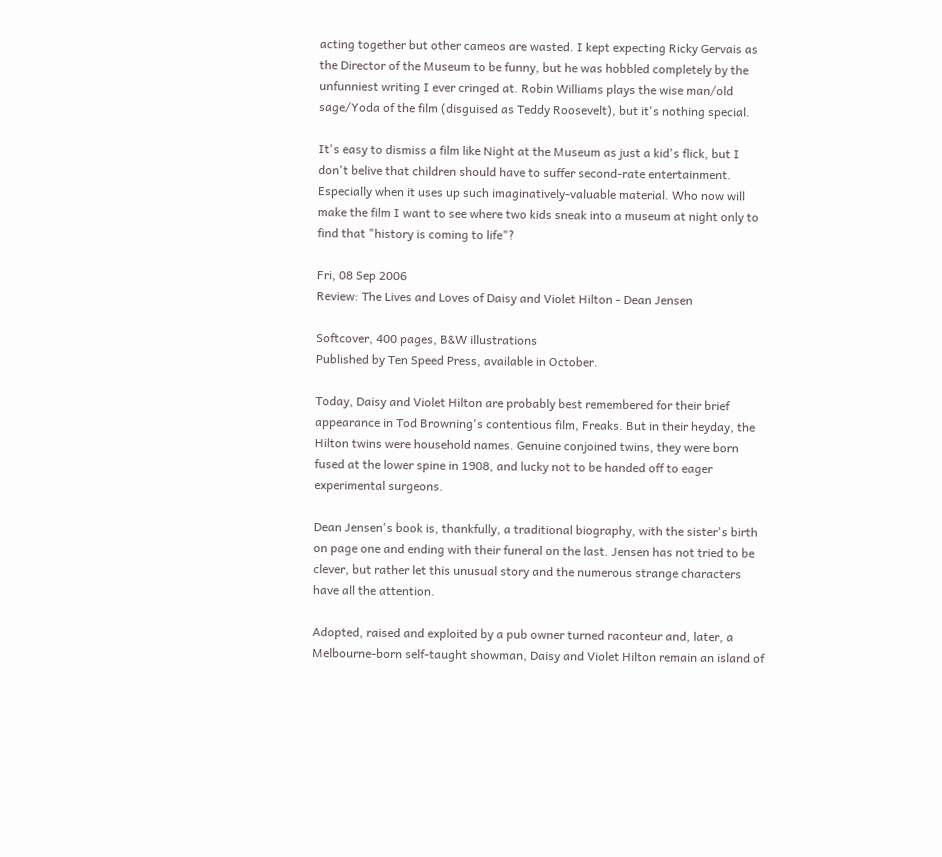acting together but other cameos are wasted. I kept expecting Ricky Gervais as the Director of the Museum to be funny, but he was hobbled completely by the unfunniest writing I ever cringed at. Robin Williams plays the wise man/old sage/Yoda of the film (disguised as Teddy Roosevelt), but it's nothing special.

It's easy to dismiss a film like Night at the Museum as just a kid's flick, but I don't belive that children should have to suffer second-rate entertainment. Especially when it uses up such imaginatively-valuable material. Who now will make the film I want to see where two kids sneak into a museum at night only to find that "history is coming to life"?

Fri, 08 Sep 2006
Review: The Lives and Loves of Daisy and Violet Hilton - Dean Jensen

Softcover, 400 pages, B&W illustrations
Published by Ten Speed Press, available in October.

Today, Daisy and Violet Hilton are probably best remembered for their brief appearance in Tod Browning's contentious film, Freaks. But in their heyday, the Hilton twins were household names. Genuine conjoined twins, they were born fused at the lower spine in 1908, and lucky not to be handed off to eager experimental surgeons.

Dean Jensen's book is, thankfully, a traditional biography, with the sister's birth on page one and ending with their funeral on the last. Jensen has not tried to be clever, but rather let this unusual story and the numerous strange characters have all the attention.

Adopted, raised and exploited by a pub owner turned raconteur and, later, a Melbourne-born self-taught showman, Daisy and Violet Hilton remain an island of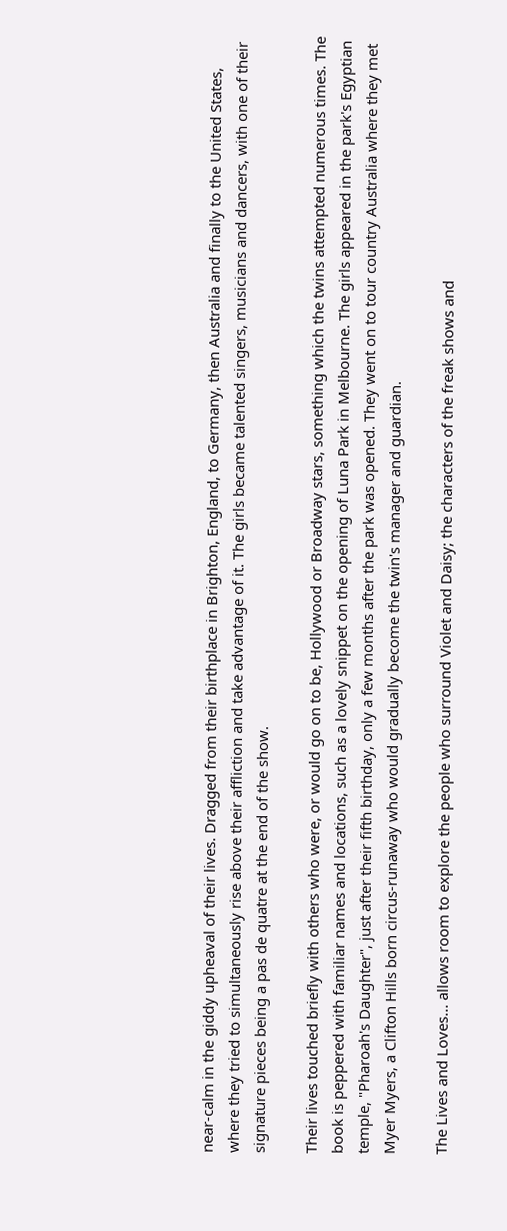near-calm in the giddy upheaval of their lives. Dragged from their birthplace in Brighton, England, to Germany, then Australia and finally to the United States, where they tried to simultaneously rise above their affliction and take advantage of it. The girls became talented singers, musicians and dancers, with one of their signature pieces being a pas de quatre at the end of the show.

Their lives touched briefly with others who were, or would go on to be, Hollywood or Broadway stars, something which the twins attempted numerous times. The book is peppered with familiar names and locations, such as a lovely snippet on the opening of Luna Park in Melbourne. The girls appeared in the park's Egyptian temple, "Pharoah's Daughter", just after their fifth birthday, only a few months after the park was opened. They went on to tour country Australia where they met Myer Myers, a Clifton Hills born circus-runaway who would gradually become the twin's manager and guardian.

The Lives and Loves... allows room to explore the people who surround Violet and Daisy; the characters of the freak shows and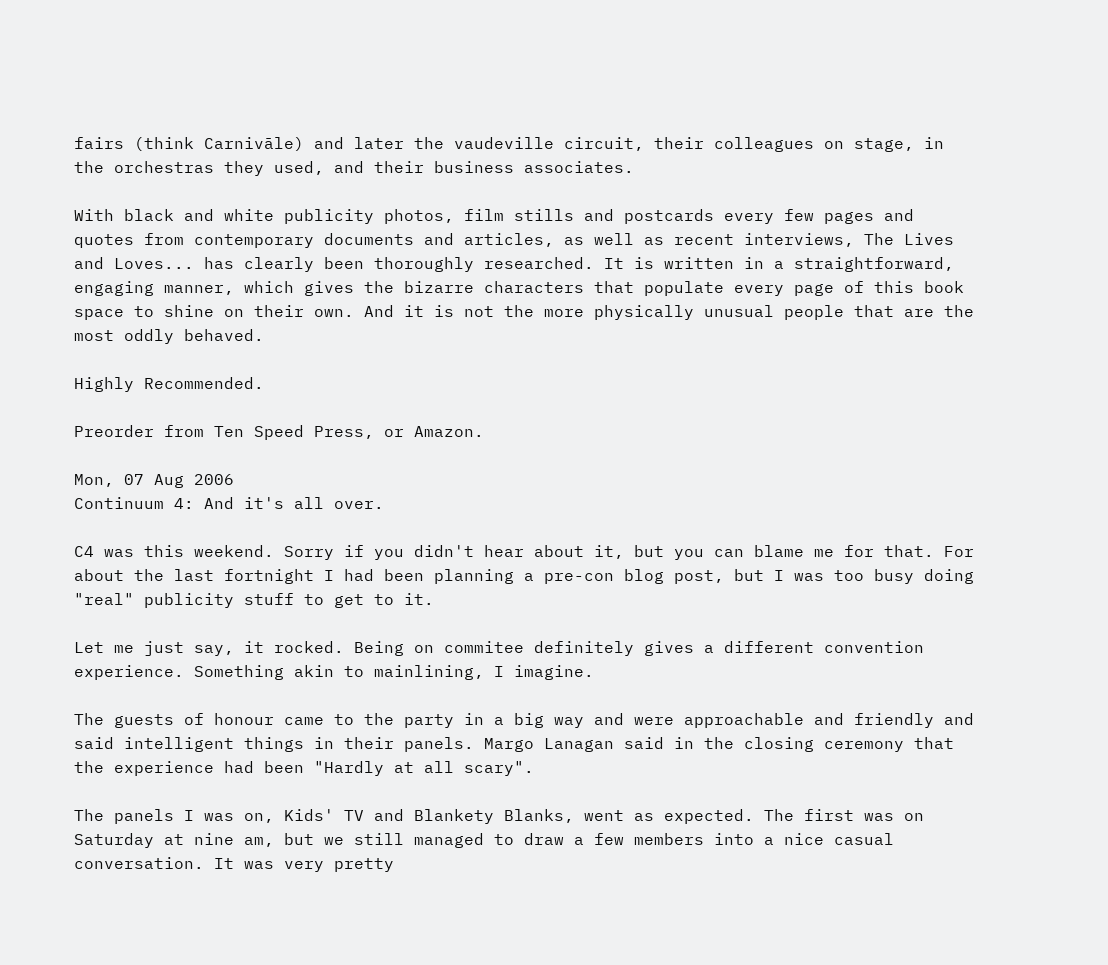fairs (think Carnivāle) and later the vaudeville circuit, their colleagues on stage, in the orchestras they used, and their business associates.

With black and white publicity photos, film stills and postcards every few pages and quotes from contemporary documents and articles, as well as recent interviews, The Lives and Loves... has clearly been thoroughly researched. It is written in a straightforward, engaging manner, which gives the bizarre characters that populate every page of this book space to shine on their own. And it is not the more physically unusual people that are the most oddly behaved.

Highly Recommended.

Preorder from Ten Speed Press, or Amazon.

Mon, 07 Aug 2006
Continuum 4: And it's all over.

C4 was this weekend. Sorry if you didn't hear about it, but you can blame me for that. For about the last fortnight I had been planning a pre-con blog post, but I was too busy doing "real" publicity stuff to get to it.

Let me just say, it rocked. Being on commitee definitely gives a different convention experience. Something akin to mainlining, I imagine.

The guests of honour came to the party in a big way and were approachable and friendly and said intelligent things in their panels. Margo Lanagan said in the closing ceremony that the experience had been "Hardly at all scary".

The panels I was on, Kids' TV and Blankety Blanks, went as expected. The first was on Saturday at nine am, but we still managed to draw a few members into a nice casual conversation. It was very pretty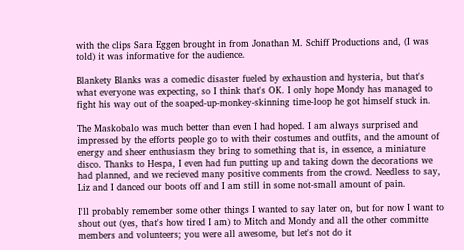with the clips Sara Eggen brought in from Jonathan M. Schiff Productions and, (I was told) it was informative for the audience.

Blankety Blanks was a comedic disaster fueled by exhaustion and hysteria, but that's what everyone was expecting, so I think that's OK. I only hope Mondy has managed to fight his way out of the soaped-up-monkey-skinning time-loop he got himself stuck in.

The Maskobalo was much better than even I had hoped. I am always surprised and impressed by the efforts people go to with their costumes and outfits, and the amount of energy and sheer enthusiasm they bring to something that is, in essence, a miniature disco. Thanks to Hespa, I even had fun putting up and taking down the decorations we had planned, and we recieved many positive comments from the crowd. Needless to say, Liz and I danced our boots off and I am still in some not-small amount of pain.

I'll probably remember some other things I wanted to say later on, but for now I want to shout out (yes, that's how tired I am) to Mitch and Mondy and all the other committe members and volunteers; you were all awesome, but let's not do it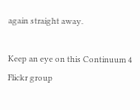again straight away.

Keep an eye on this Continuum 4 Flickr group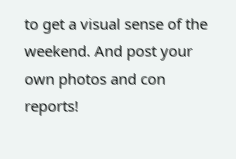to get a visual sense of the weekend. And post your own photos and con reports!